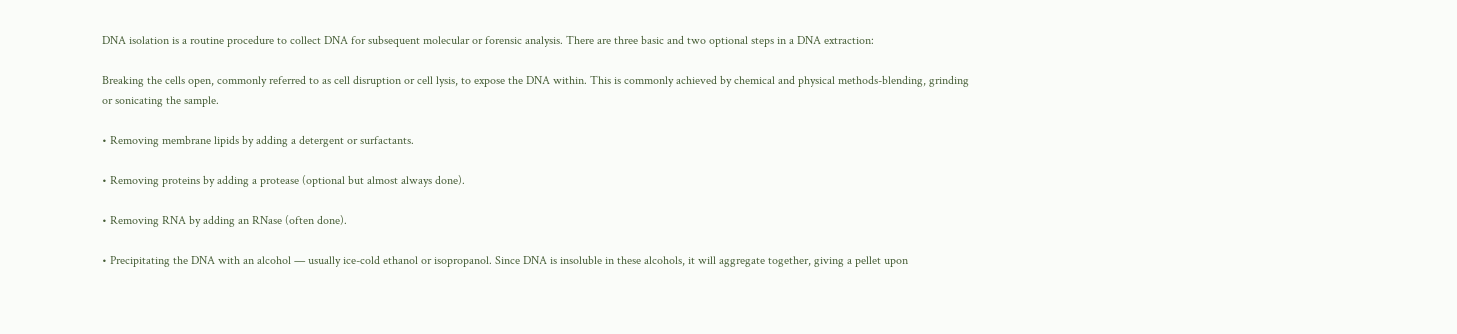DNA isolation is a routine procedure to collect DNA for subsequent molecular or forensic analysis. There are three basic and two optional steps in a DNA extraction:

Breaking the cells open, commonly referred to as cell disruption or cell lysis, to expose the DNA within. This is commonly achieved by chemical and physical methods-blending, grinding or sonicating the sample.

• Removing membrane lipids by adding a detergent or surfactants.

• Removing proteins by adding a protease (optional but almost always done).

• Removing RNA by adding an RNase (often done).

• Precipitating the DNA with an alcohol — usually ice-cold ethanol or isopropanol. Since DNA is insoluble in these alcohols, it will aggregate together, giving a pellet upon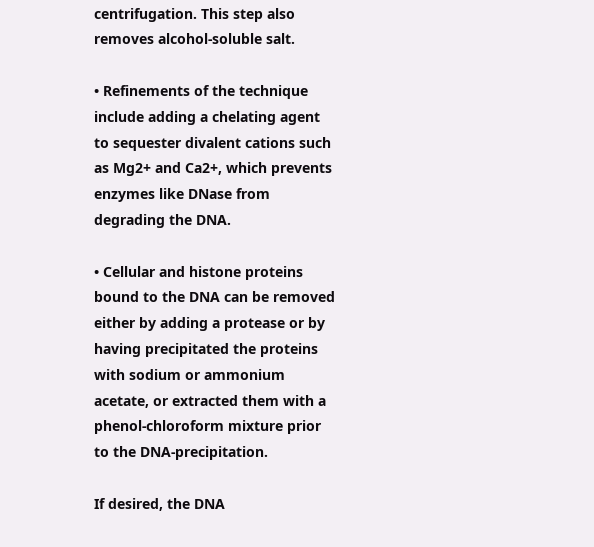centrifugation. This step also removes alcohol-soluble salt.

• Refinements of the technique include adding a chelating agent to sequester divalent cations such as Mg2+ and Ca2+, which prevents enzymes like DNase from degrading the DNA.

• Cellular and histone proteins bound to the DNA can be removed either by adding a protease or by having precipitated the proteins with sodium or ammonium acetate, or extracted them with a phenol-chloroform mixture prior to the DNA-precipitation.

If desired, the DNA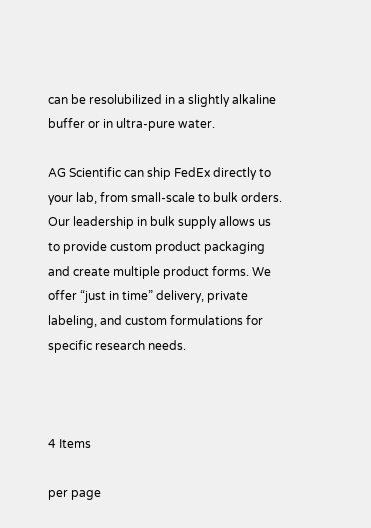can be resolubilized in a slightly alkaline buffer or in ultra-pure water.

AG Scientific can ship FedEx directly to your lab, from small-scale to bulk orders. Our leadership in bulk supply allows us to provide custom product packaging and create multiple product forms. We offer “just in time” delivery, private labeling, and custom formulations for specific research needs.



4 Items

per page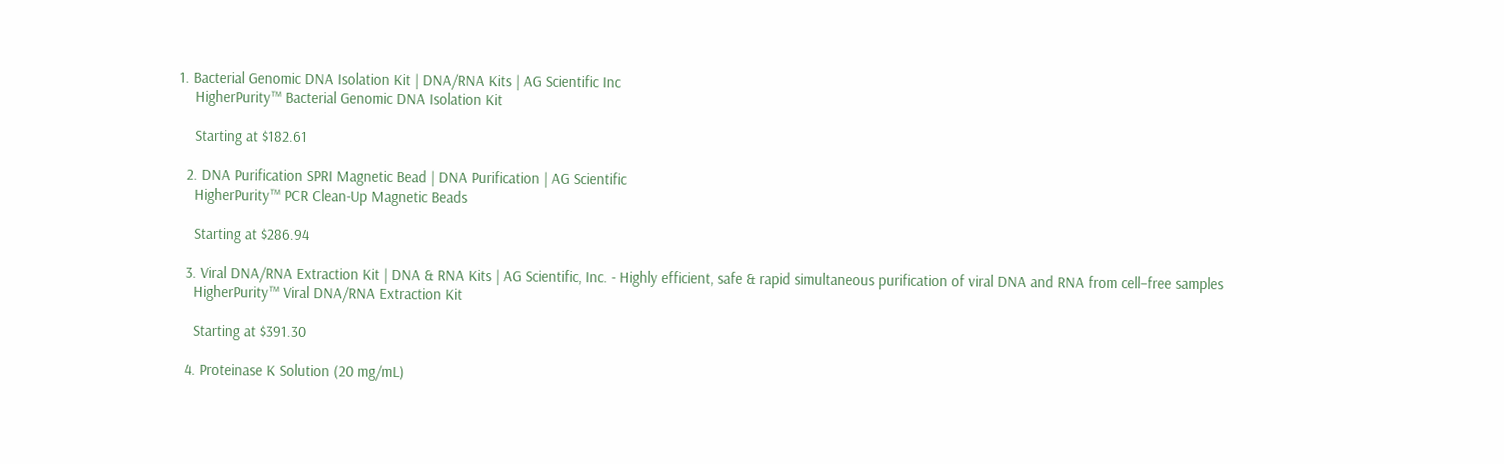1. Bacterial Genomic DNA Isolation Kit | DNA/RNA Kits | AG Scientific Inc
    HigherPurity™ Bacterial Genomic DNA Isolation Kit

    Starting at $182.61

  2. DNA Purification SPRI Magnetic Bead | DNA Purification | AG Scientific
    HigherPurity™ PCR Clean-Up Magnetic Beads

    Starting at $286.94

  3. Viral DNA/RNA Extraction Kit | DNA & RNA Kits | AG Scientific, Inc. - Highly efficient, safe & rapid simultaneous purification of viral DNA and RNA from cell–free samples
    HigherPurity™ Viral DNA/RNA Extraction Kit

    Starting at $391.30

  4. Proteinase K Solution (20 mg/mL)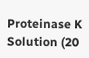Proteinase K Solution (20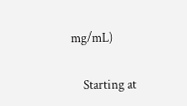mg/mL)

    Starting at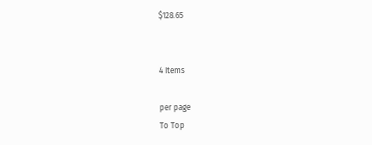$128.65


4 Items

per page
To Top